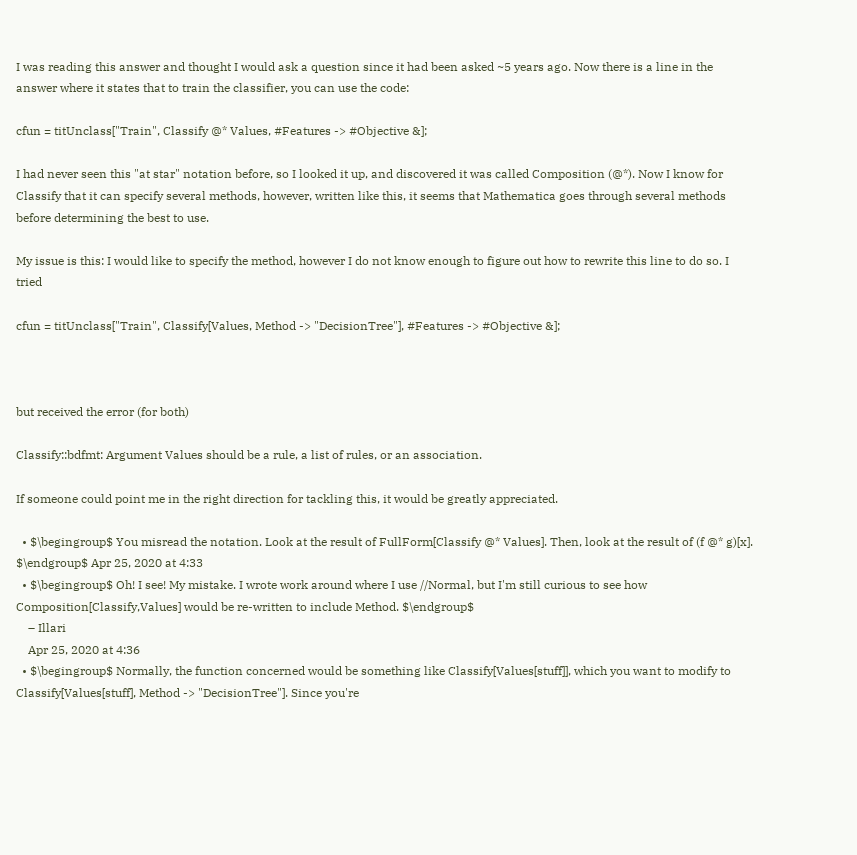I was reading this answer and thought I would ask a question since it had been asked ~5 years ago. Now there is a line in the answer where it states that to train the classifier, you can use the code:

cfun = titUnclass["Train", Classify @* Values, #Features -> #Objective &];

I had never seen this "at star" notation before, so I looked it up, and discovered it was called Composition (@*). Now I know for Classify that it can specify several methods, however, written like this, it seems that Mathematica goes through several methods before determining the best to use.

My issue is this: I would like to specify the method, however I do not know enough to figure out how to rewrite this line to do so. I tried

cfun = titUnclass["Train", Classify[Values, Method -> "DecisionTree"], #Features -> #Objective &];



but received the error (for both)

Classify::bdfmt: Argument Values should be a rule, a list of rules, or an association.

If someone could point me in the right direction for tackling this, it would be greatly appreciated.

  • $\begingroup$ You misread the notation. Look at the result of FullForm[Classify @* Values]. Then, look at the result of (f @* g)[x]. $\endgroup$ Apr 25, 2020 at 4:33
  • $\begingroup$ Oh! I see! My mistake. I wrote work around where I use //Normal, but I'm still curious to see how Composition[Classify,Values] would be re-written to include Method. $\endgroup$
    – Illari
    Apr 25, 2020 at 4:36
  • $\begingroup$ Normally, the function concerned would be something like Classify[Values[stuff]], which you want to modify to Classify[Values[stuff], Method -> "DecisionTree"]. Since you're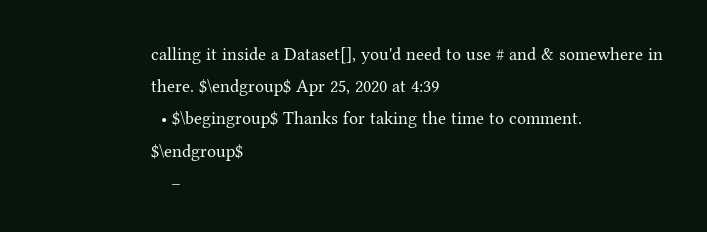calling it inside a Dataset[], you'd need to use # and & somewhere in there. $\endgroup$ Apr 25, 2020 at 4:39
  • $\begingroup$ Thanks for taking the time to comment. $\endgroup$
    –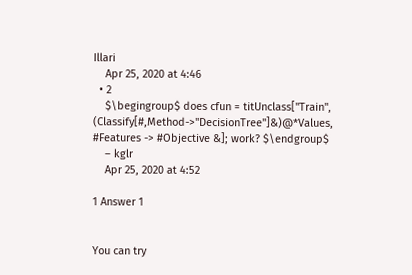Illari
    Apr 25, 2020 at 4:46
  • 2
    $\begingroup$ does cfun = titUnclass["Train", (Classify[#,Method->"DecisionTree"]&)@*Values, #Features -> #Objective &]; work? $\endgroup$
    – kglr
    Apr 25, 2020 at 4:52

1 Answer 1


You can try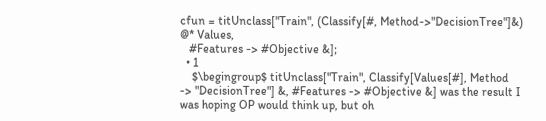cfun = titUnclass["Train", (Classify[#, Method->"DecisionTree"]&) @* Values,
   #Features -> #Objective &];
  • 1
    $\begingroup$ titUnclass["Train", Classify[Values[#], Method -> "DecisionTree"] &, #Features -> #Objective &] was the result I was hoping OP would think up, but oh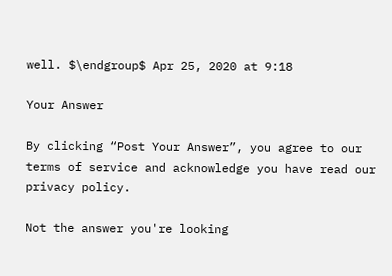well. $\endgroup$ Apr 25, 2020 at 9:18

Your Answer

By clicking “Post Your Answer”, you agree to our terms of service and acknowledge you have read our privacy policy.

Not the answer you're looking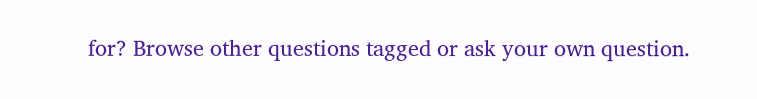for? Browse other questions tagged or ask your own question.